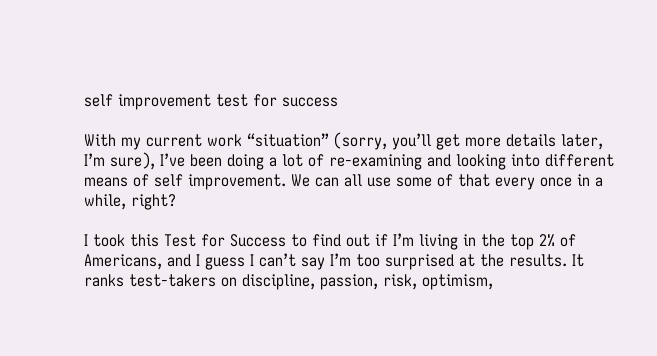self improvement test for success

With my current work “situation” (sorry, you’ll get more details later, I’m sure), I’ve been doing a lot of re-examining and looking into different means of self improvement. We can all use some of that every once in a while, right?

I took this Test for Success to find out if I’m living in the top 2% of Americans, and I guess I can’t say I’m too surprised at the results. It ranks test-takers on discipline, passion, risk, optimism,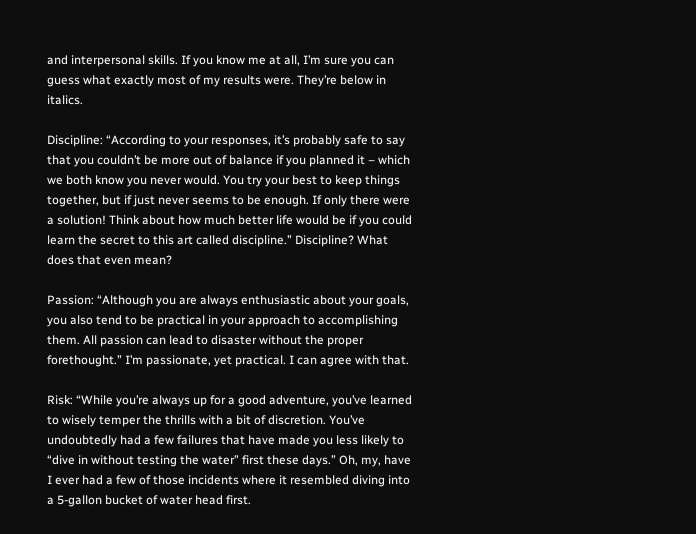and interpersonal skills. If you know me at all, I’m sure you can guess what exactly most of my results were. They’re below in italics.

Discipline: “According to your responses, it’s probably safe to say that you couldn’t be more out of balance if you planned it – which we both know you never would. You try your best to keep things together, but if just never seems to be enough. If only there were a solution! Think about how much better life would be if you could learn the secret to this art called discipline.” Discipline? What does that even mean?

Passion: “Although you are always enthusiastic about your goals, you also tend to be practical in your approach to accomplishing them. All passion can lead to disaster without the proper forethought.” I’m passionate, yet practical. I can agree with that.

Risk: “While you’re always up for a good adventure, you’ve learned to wisely temper the thrills with a bit of discretion. You’ve undoubtedly had a few failures that have made you less likely to “dive in without testing the water” first these days.” Oh, my, have I ever had a few of those incidents where it resembled diving into a 5-gallon bucket of water head first.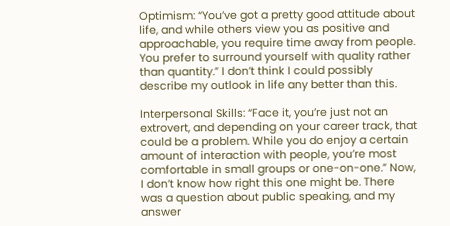Optimism: “You’ve got a pretty good attitude about life, and while others view you as positive and approachable, you require time away from people. You prefer to surround yourself with quality rather than quantity.” I don’t think I could possibly describe my outlook in life any better than this.

Interpersonal Skills: “Face it, you’re just not an extrovert, and depending on your career track, that could be a problem. While you do enjoy a certain amount of interaction with people, you’re most comfortable in small groups or one-on-one.” Now, I don’t know how right this one might be. There was a question about public speaking, and my answer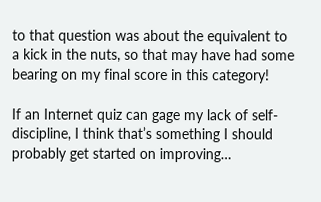to that question was about the equivalent to a kick in the nuts, so that may have had some bearing on my final score in this category!

If an Internet quiz can gage my lack of self-discipline, I think that’s something I should probably get started on improving…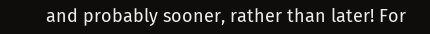and probably sooner, rather than later! For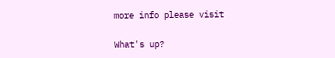more info please visit

What's up?